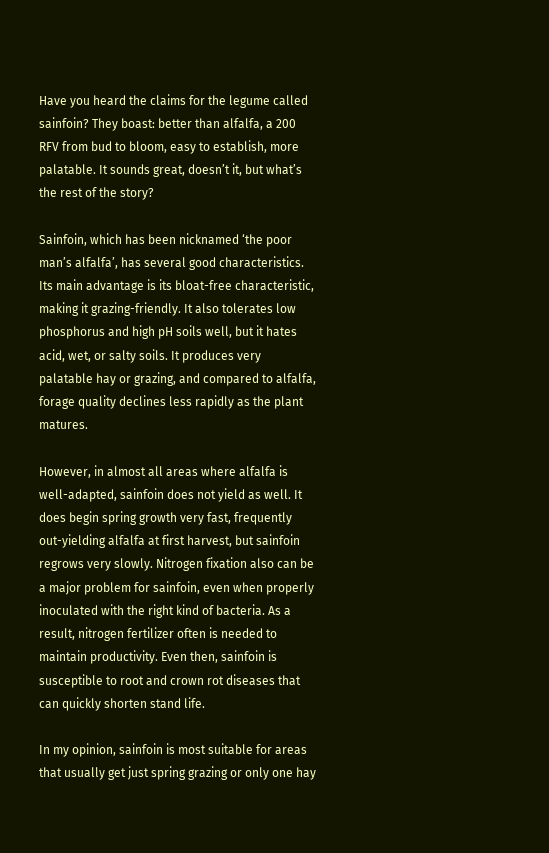Have you heard the claims for the legume called sainfoin? They boast: better than alfalfa, a 200 RFV from bud to bloom, easy to establish, more palatable. It sounds great, doesn’t it, but what’s the rest of the story?

Sainfoin, which has been nicknamed ‘the poor man’s alfalfa’, has several good characteristics. Its main advantage is its bloat-free characteristic, making it grazing-friendly. It also tolerates low phosphorus and high pH soils well, but it hates acid, wet, or salty soils. It produces very palatable hay or grazing, and compared to alfalfa, forage quality declines less rapidly as the plant matures.

However, in almost all areas where alfalfa is well-adapted, sainfoin does not yield as well. It does begin spring growth very fast, frequently out-yielding alfalfa at first harvest, but sainfoin regrows very slowly. Nitrogen fixation also can be a major problem for sainfoin, even when properly inoculated with the right kind of bacteria. As a result, nitrogen fertilizer often is needed to maintain productivity. Even then, sainfoin is susceptible to root and crown rot diseases that can quickly shorten stand life.

In my opinion, sainfoin is most suitable for areas that usually get just spring grazing or only one hay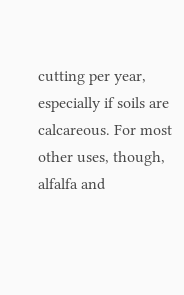cutting per year, especially if soils are calcareous. For most other uses, though, alfalfa and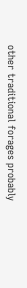other traditional forages probably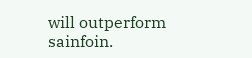will outperform sainfoin.